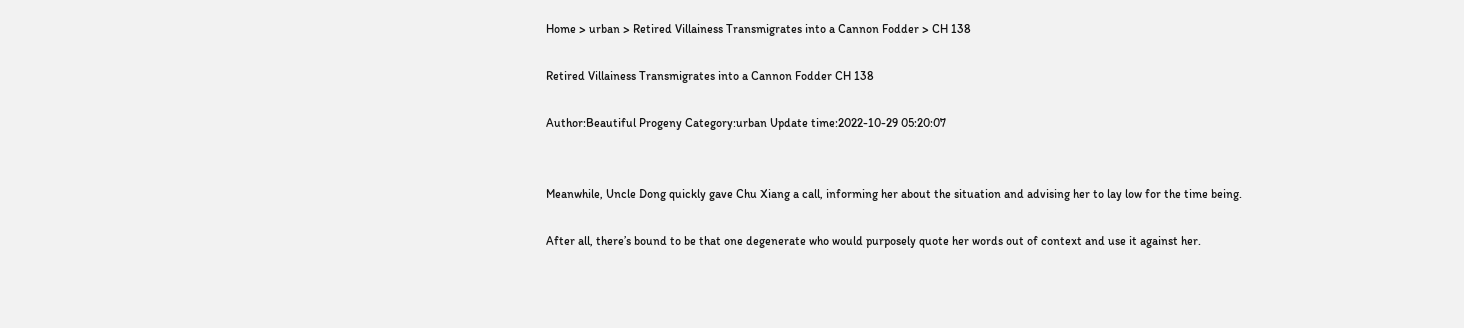Home > urban > Retired Villainess Transmigrates into a Cannon Fodder > CH 138

Retired Villainess Transmigrates into a Cannon Fodder CH 138

Author:Beautiful Progeny Category:urban Update time:2022-10-29 05:20:07


Meanwhile, Uncle Dong quickly gave Chu Xiang a call, informing her about the situation and advising her to lay low for the time being.

After all, there’s bound to be that one degenerate who would purposely quote her words out of context and use it against her.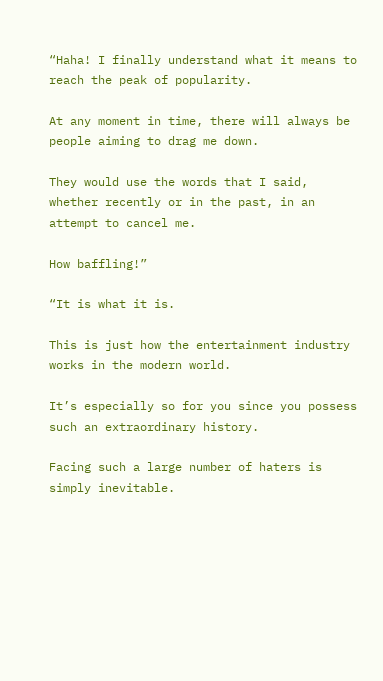“Haha! I finally understand what it means to reach the peak of popularity.

At any moment in time, there will always be people aiming to drag me down.

They would use the words that I said, whether recently or in the past, in an attempt to cancel me.

How baffling!”

“It is what it is.

This is just how the entertainment industry works in the modern world.

It’s especially so for you since you possess such an extraordinary history.

Facing such a large number of haters is simply inevitable.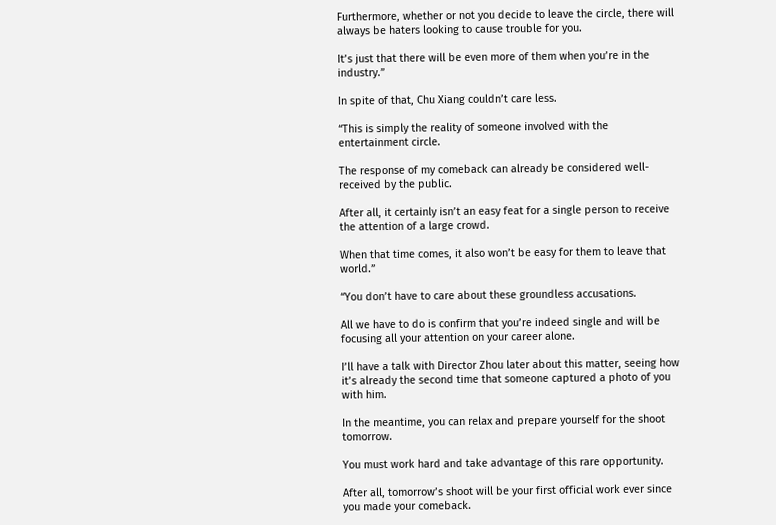Furthermore, whether or not you decide to leave the circle, there will always be haters looking to cause trouble for you.

It’s just that there will be even more of them when you’re in the industry.”

In spite of that, Chu Xiang couldn’t care less.

“This is simply the reality of someone involved with the entertainment circle.

The response of my comeback can already be considered well-received by the public.

After all, it certainly isn’t an easy feat for a single person to receive the attention of a large crowd.

When that time comes, it also won’t be easy for them to leave that world.”

“You don’t have to care about these groundless accusations.

All we have to do is confirm that you’re indeed single and will be focusing all your attention on your career alone.

I’ll have a talk with Director Zhou later about this matter, seeing how it’s already the second time that someone captured a photo of you with him.

In the meantime, you can relax and prepare yourself for the shoot tomorrow.

You must work hard and take advantage of this rare opportunity.

After all, tomorrow’s shoot will be your first official work ever since you made your comeback.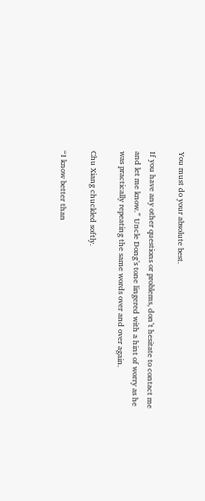You must do your absolute best.

If you have any other questions or problems, don’t hesitate to contact me and let me know.” Uncle Dong’s tone lingered with a hint of worry as he was practically repeating the same words over and over again.

Chu Xiang chuckled softly.

“I know better than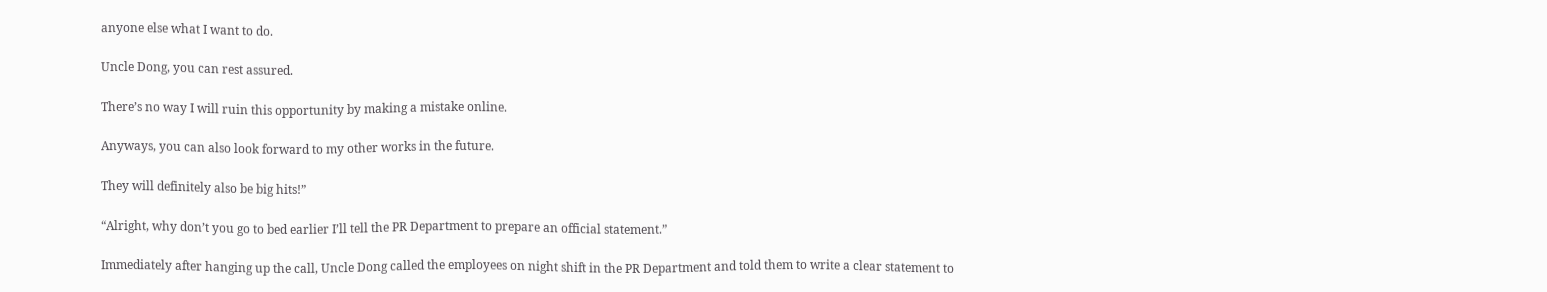anyone else what I want to do.

Uncle Dong, you can rest assured.

There’s no way I will ruin this opportunity by making a mistake online.

Anyways, you can also look forward to my other works in the future.

They will definitely also be big hits!”

“Alright, why don’t you go to bed earlier I’ll tell the PR Department to prepare an official statement.”

Immediately after hanging up the call, Uncle Dong called the employees on night shift in the PR Department and told them to write a clear statement to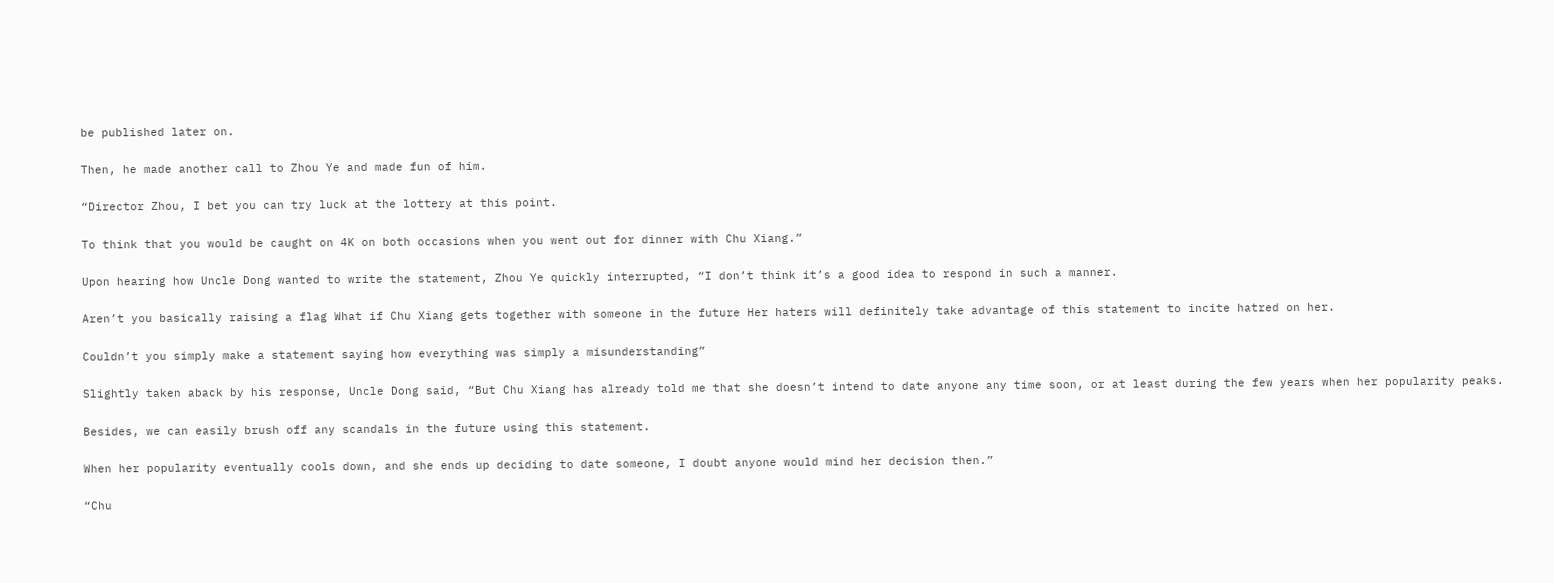be published later on.

Then, he made another call to Zhou Ye and made fun of him.

“Director Zhou, I bet you can try luck at the lottery at this point.

To think that you would be caught on 4K on both occasions when you went out for dinner with Chu Xiang.”

Upon hearing how Uncle Dong wanted to write the statement, Zhou Ye quickly interrupted, “I don’t think it’s a good idea to respond in such a manner.

Aren’t you basically raising a flag What if Chu Xiang gets together with someone in the future Her haters will definitely take advantage of this statement to incite hatred on her.

Couldn’t you simply make a statement saying how everything was simply a misunderstanding”

Slightly taken aback by his response, Uncle Dong said, “But Chu Xiang has already told me that she doesn’t intend to date anyone any time soon, or at least during the few years when her popularity peaks.

Besides, we can easily brush off any scandals in the future using this statement.

When her popularity eventually cools down, and she ends up deciding to date someone, I doubt anyone would mind her decision then.”

“Chu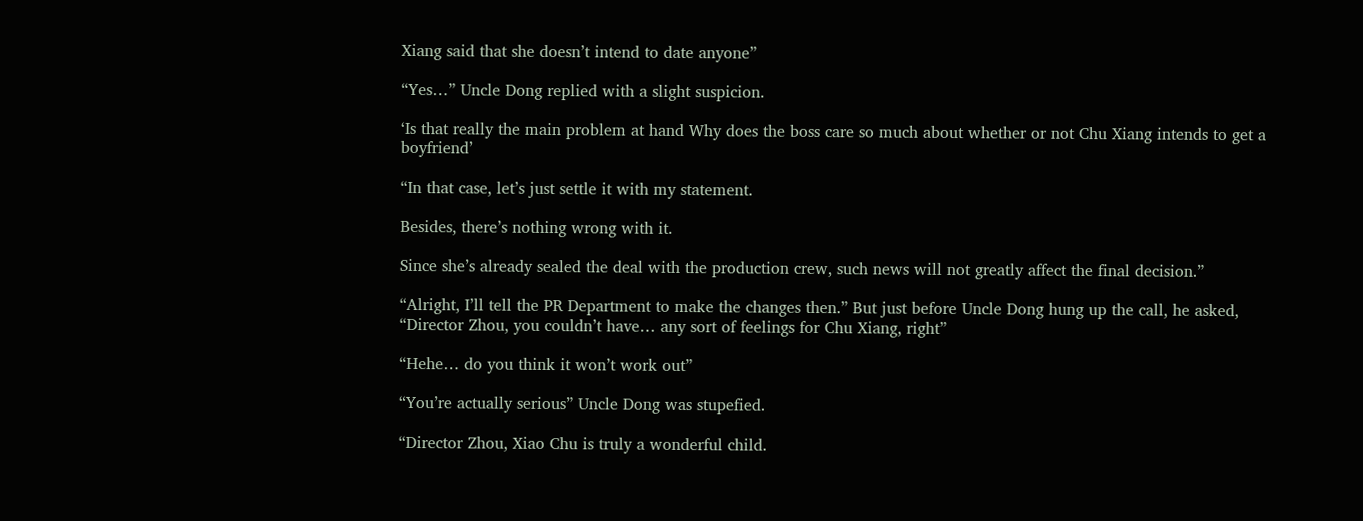Xiang said that she doesn’t intend to date anyone”

“Yes…” Uncle Dong replied with a slight suspicion.

‘Is that really the main problem at hand Why does the boss care so much about whether or not Chu Xiang intends to get a boyfriend’

“In that case, let’s just settle it with my statement.

Besides, there’s nothing wrong with it.

Since she’s already sealed the deal with the production crew, such news will not greatly affect the final decision.”

“Alright, I’ll tell the PR Department to make the changes then.” But just before Uncle Dong hung up the call, he asked, “Director Zhou, you couldn’t have… any sort of feelings for Chu Xiang, right”

“Hehe… do you think it won’t work out”

“You’re actually serious” Uncle Dong was stupefied.

“Director Zhou, Xiao Chu is truly a wonderful child.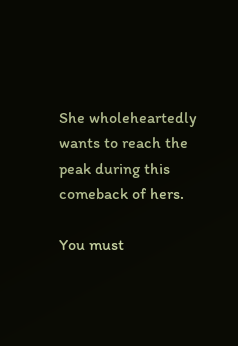She wholeheartedly wants to reach the peak during this comeback of hers.

You must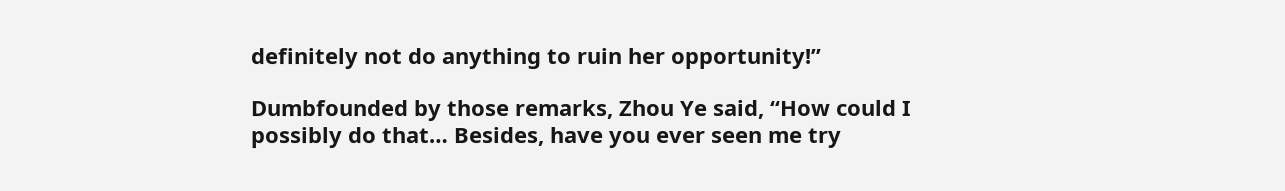definitely not do anything to ruin her opportunity!”

Dumbfounded by those remarks, Zhou Ye said, “How could I possibly do that… Besides, have you ever seen me try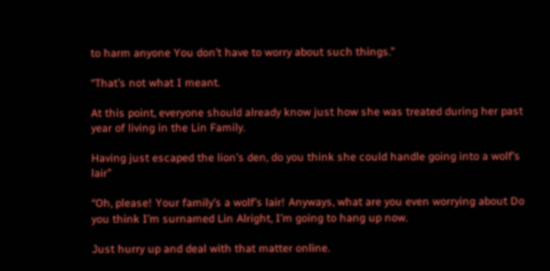to harm anyone You don’t have to worry about such things.”

“That’s not what I meant.

At this point, everyone should already know just how she was treated during her past year of living in the Lin Family.

Having just escaped the lion’s den, do you think she could handle going into a wolf’s lair”

“Oh, please! Your family’s a wolf’s lair! Anyways, what are you even worrying about Do you think I’m surnamed Lin Alright, I’m going to hang up now.

Just hurry up and deal with that matter online.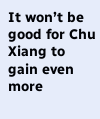It won’t be good for Chu Xiang to gain even more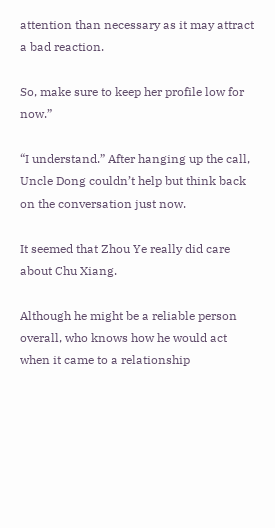attention than necessary as it may attract a bad reaction.

So, make sure to keep her profile low for now.”

“I understand.” After hanging up the call, Uncle Dong couldn’t help but think back on the conversation just now.

It seemed that Zhou Ye really did care about Chu Xiang.

Although he might be a reliable person overall, who knows how he would act when it came to a relationship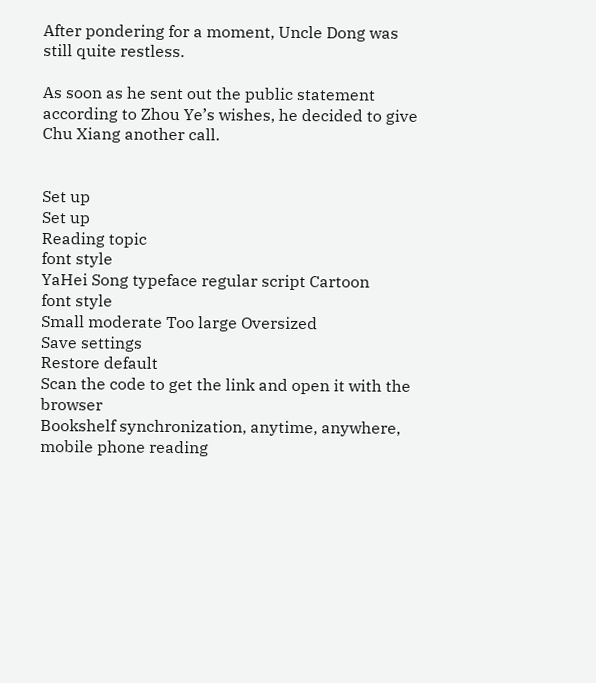After pondering for a moment, Uncle Dong was still quite restless.

As soon as he sent out the public statement according to Zhou Ye’s wishes, he decided to give Chu Xiang another call.


Set up
Set up
Reading topic
font style
YaHei Song typeface regular script Cartoon
font style
Small moderate Too large Oversized
Save settings
Restore default
Scan the code to get the link and open it with the browser
Bookshelf synchronization, anytime, anywhere, mobile phone reading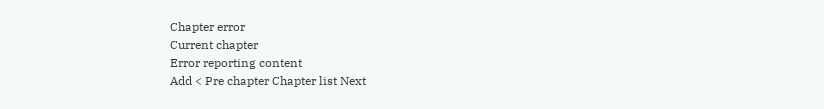Chapter error
Current chapter
Error reporting content
Add < Pre chapter Chapter list Next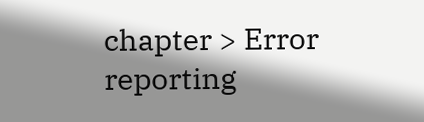chapter > Error reporting